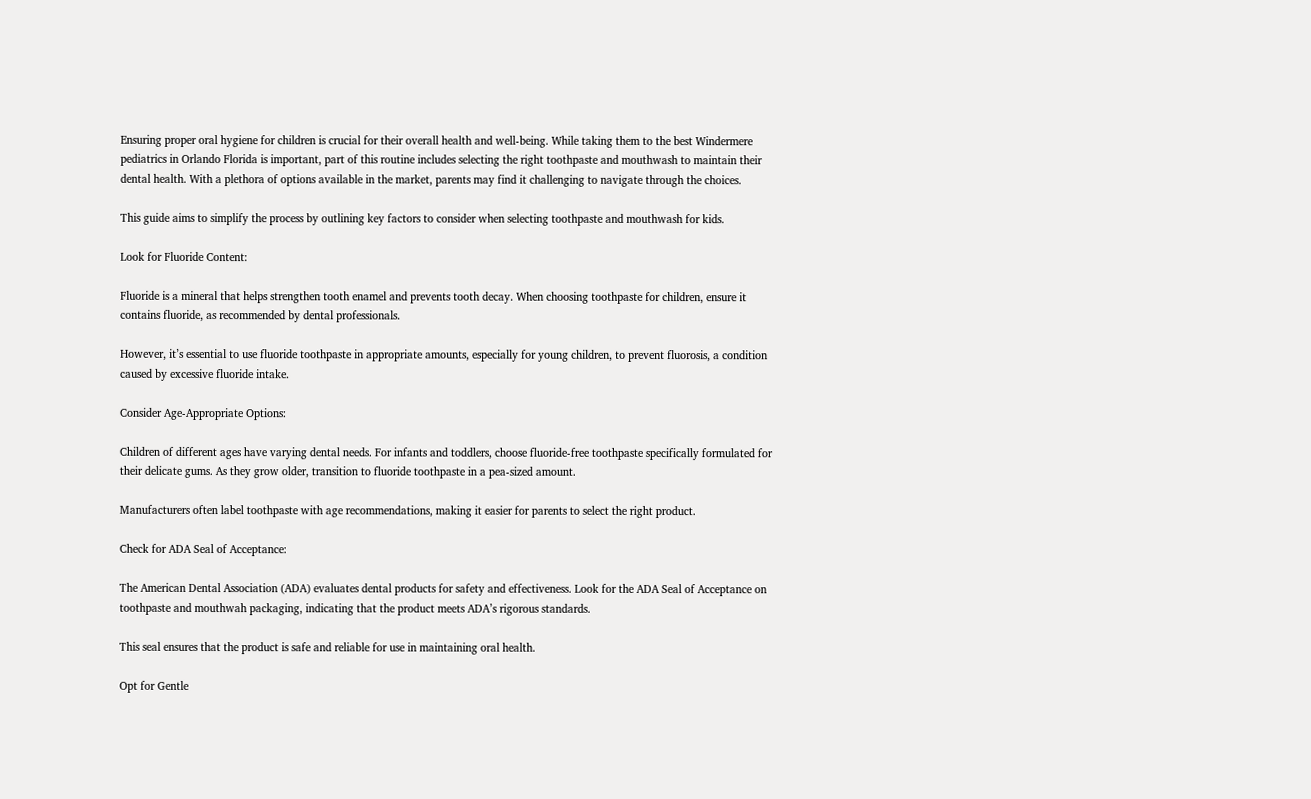Ensuring proper oral hygiene for children is crucial for their overall health and well-being. While taking them to the best Windermere pediatrics in Orlando Florida is important, part of this routine includes selecting the right toothpaste and mouthwash to maintain their dental health. With a plethora of options available in the market, parents may find it challenging to navigate through the choices.

This guide aims to simplify the process by outlining key factors to consider when selecting toothpaste and mouthwash for kids.

Look for Fluoride Content:

Fluoride is a mineral that helps strengthen tooth enamel and prevents tooth decay. When choosing toothpaste for children, ensure it contains fluoride, as recommended by dental professionals.

However, it’s essential to use fluoride toothpaste in appropriate amounts, especially for young children, to prevent fluorosis, a condition caused by excessive fluoride intake.

Consider Age-Appropriate Options:

Children of different ages have varying dental needs. For infants and toddlers, choose fluoride-free toothpaste specifically formulated for their delicate gums. As they grow older, transition to fluoride toothpaste in a pea-sized amount.

Manufacturers often label toothpaste with age recommendations, making it easier for parents to select the right product.

Check for ADA Seal of Acceptance:

The American Dental Association (ADA) evaluates dental products for safety and effectiveness. Look for the ADA Seal of Acceptance on toothpaste and mouthwah packaging, indicating that the product meets ADA’s rigorous standards.

This seal ensures that the product is safe and reliable for use in maintaining oral health.

Opt for Gentle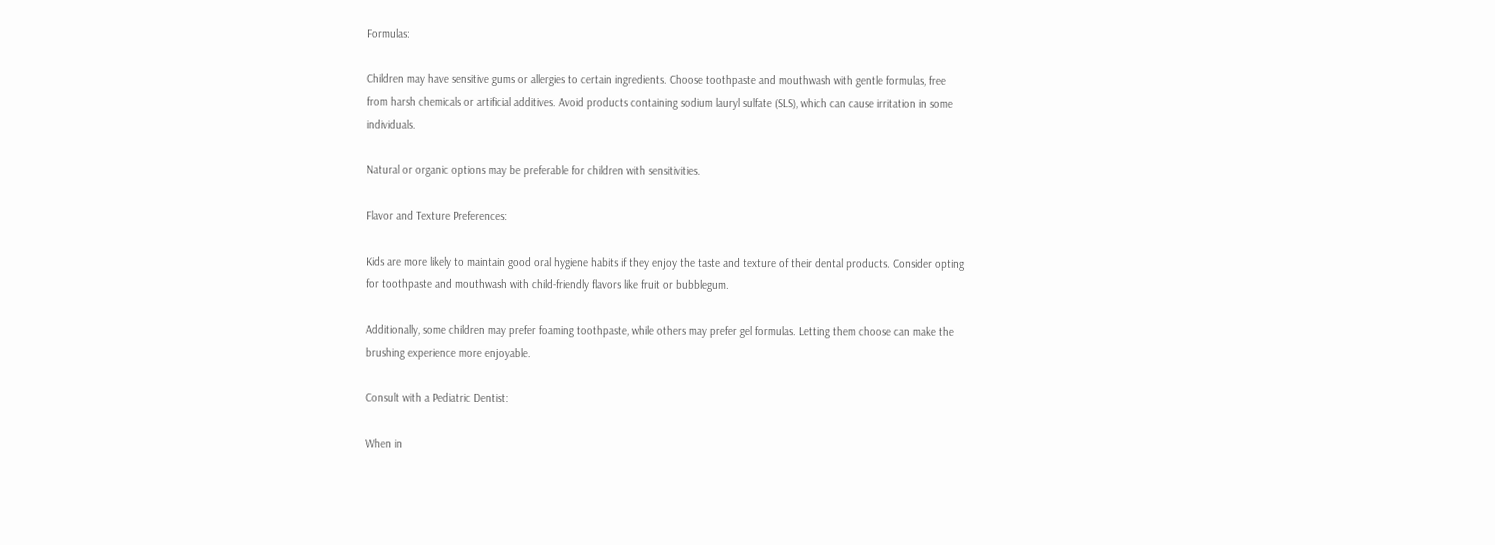Formulas:

Children may have sensitive gums or allergies to certain ingredients. Choose toothpaste and mouthwash with gentle formulas, free from harsh chemicals or artificial additives. Avoid products containing sodium lauryl sulfate (SLS), which can cause irritation in some individuals.

Natural or organic options may be preferable for children with sensitivities.

Flavor and Texture Preferences:

Kids are more likely to maintain good oral hygiene habits if they enjoy the taste and texture of their dental products. Consider opting for toothpaste and mouthwash with child-friendly flavors like fruit or bubblegum.

Additionally, some children may prefer foaming toothpaste, while others may prefer gel formulas. Letting them choose can make the brushing experience more enjoyable.

Consult with a Pediatric Dentist:

When in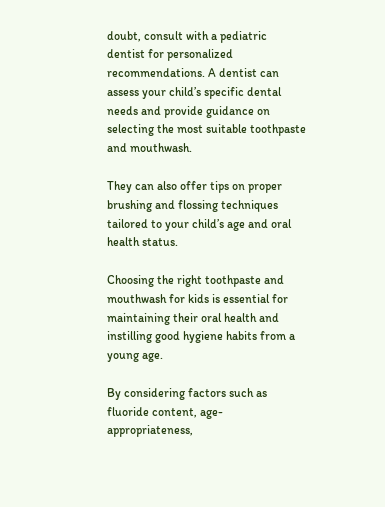doubt, consult with a pediatric dentist for personalized recommendations. A dentist can assess your child’s specific dental needs and provide guidance on selecting the most suitable toothpaste and mouthwash.

They can also offer tips on proper brushing and flossing techniques tailored to your child’s age and oral health status.

Choosing the right toothpaste and mouthwash for kids is essential for maintaining their oral health and instilling good hygiene habits from a young age.

By considering factors such as fluoride content, age-appropriateness,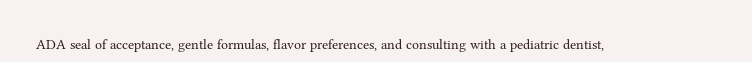ADA seal of acceptance, gentle formulas, flavor preferences, and consulting with a pediatric dentist,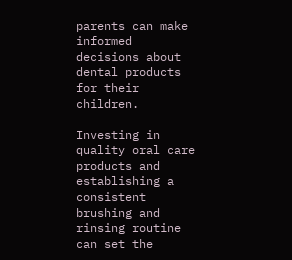parents can make informed decisions about dental products for their children.

Investing in quality oral care products and establishing a consistent brushing and rinsing routine can set the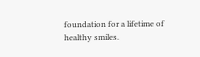foundation for a lifetime of healthy smiles.